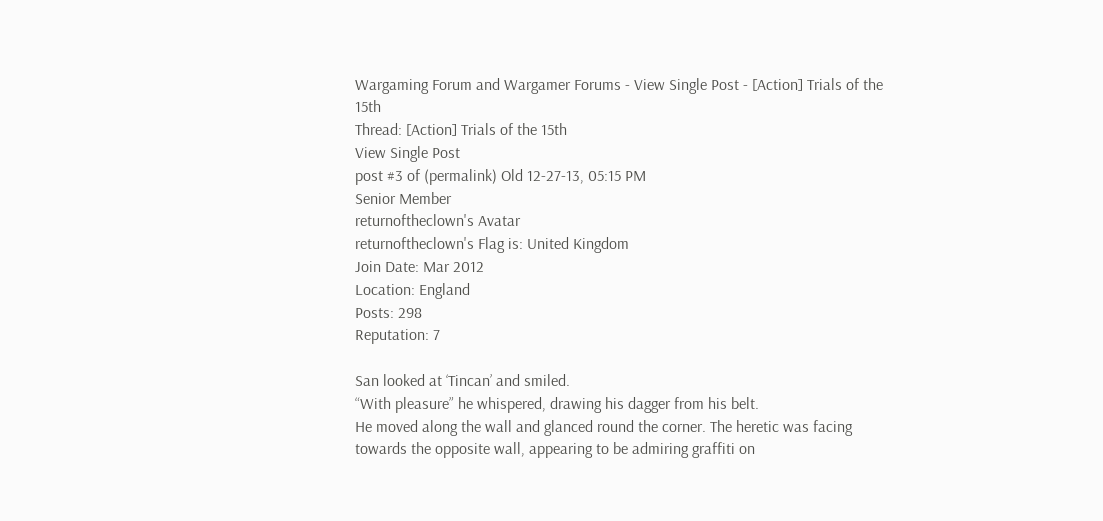Wargaming Forum and Wargamer Forums - View Single Post - [Action] Trials of the 15th
Thread: [Action] Trials of the 15th
View Single Post
post #3 of (permalink) Old 12-27-13, 05:15 PM
Senior Member
returnoftheclown's Avatar
returnoftheclown's Flag is: United Kingdom
Join Date: Mar 2012
Location: England
Posts: 298
Reputation: 7

San looked at ‘Tincan’ and smiled.
“With pleasure” he whispered, drawing his dagger from his belt.
He moved along the wall and glanced round the corner. The heretic was facing towards the opposite wall, appearing to be admiring graffiti on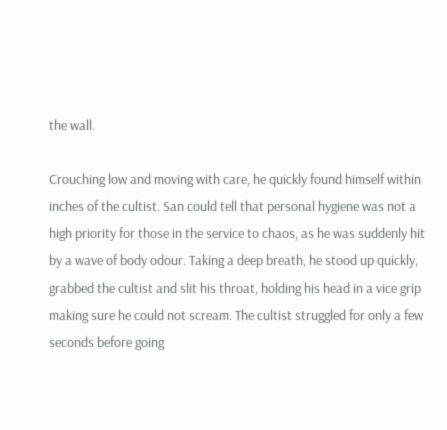the wall.

Crouching low and moving with care, he quickly found himself within inches of the cultist. San could tell that personal hygiene was not a high priority for those in the service to chaos, as he was suddenly hit by a wave of body odour. Taking a deep breath, he stood up quickly, grabbed the cultist and slit his throat, holding his head in a vice grip making sure he could not scream. The cultist struggled for only a few seconds before going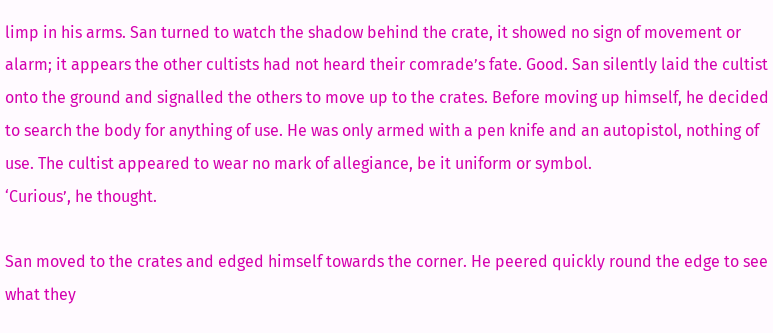limp in his arms. San turned to watch the shadow behind the crate, it showed no sign of movement or alarm; it appears the other cultists had not heard their comrade’s fate. Good. San silently laid the cultist onto the ground and signalled the others to move up to the crates. Before moving up himself, he decided to search the body for anything of use. He was only armed with a pen knife and an autopistol, nothing of use. The cultist appeared to wear no mark of allegiance, be it uniform or symbol.
‘Curious’, he thought.

San moved to the crates and edged himself towards the corner. He peered quickly round the edge to see what they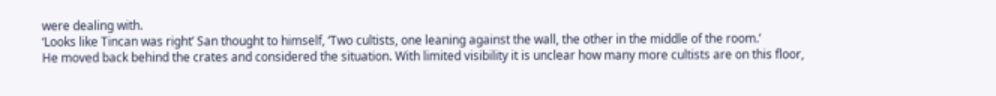were dealing with.
‘Looks like Tincan was right’ San thought to himself, ‘Two cultists, one leaning against the wall, the other in the middle of the room.’
He moved back behind the crates and considered the situation. With limited visibility it is unclear how many more cultists are on this floor,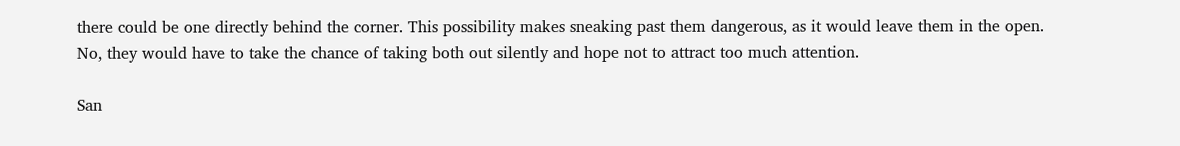there could be one directly behind the corner. This possibility makes sneaking past them dangerous, as it would leave them in the open. No, they would have to take the chance of taking both out silently and hope not to attract too much attention.

San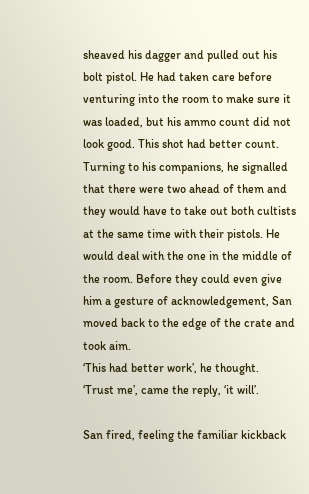sheaved his dagger and pulled out his bolt pistol. He had taken care before venturing into the room to make sure it was loaded, but his ammo count did not look good. This shot had better count. Turning to his companions, he signalled that there were two ahead of them and they would have to take out both cultists at the same time with their pistols. He would deal with the one in the middle of the room. Before they could even give him a gesture of acknowledgement, San moved back to the edge of the crate and took aim.
‘This had better work’, he thought.
‘Trust me’, came the reply, ‘it will’.

San fired, feeling the familiar kickback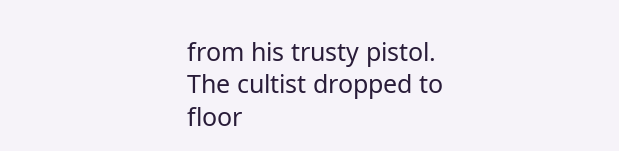from his trusty pistol. The cultist dropped to floor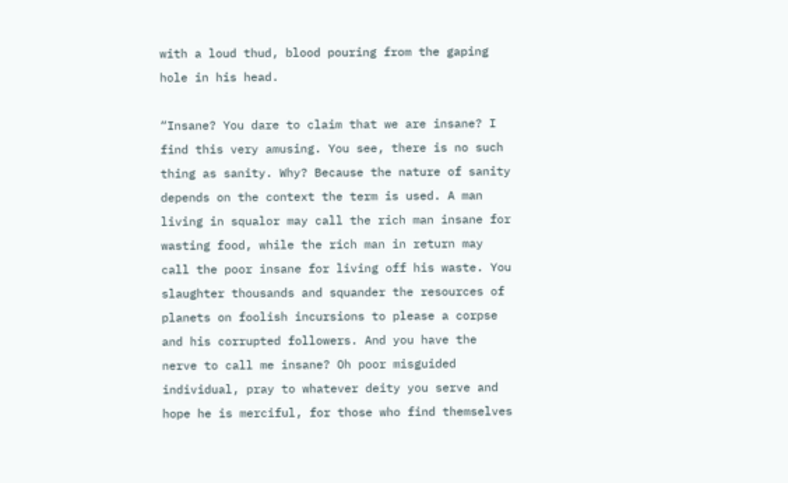with a loud thud, blood pouring from the gaping hole in his head.

“Insane? You dare to claim that we are insane? I find this very amusing. You see, there is no such thing as sanity. Why? Because the nature of sanity depends on the context the term is used. A man living in squalor may call the rich man insane for wasting food, while the rich man in return may call the poor insane for living off his waste. You slaughter thousands and squander the resources of planets on foolish incursions to please a corpse and his corrupted followers. And you have the nerve to call me insane? Oh poor misguided individual, pray to whatever deity you serve and hope he is merciful, for those who find themselves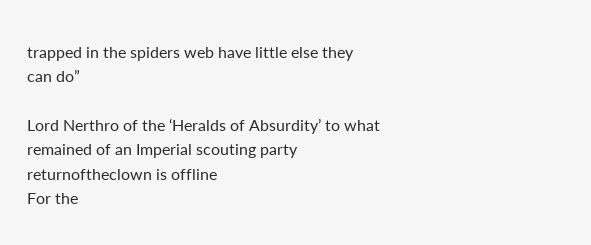trapped in the spiders web have little else they can do”

Lord Nerthro of the ‘Heralds of Absurdity’ to what remained of an Imperial scouting party
returnoftheclown is offline
For the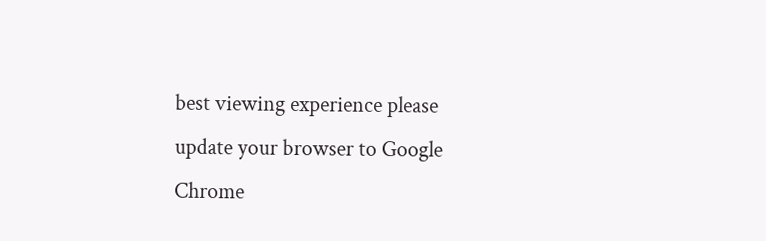best viewing experience please update your browser to Google Chrome